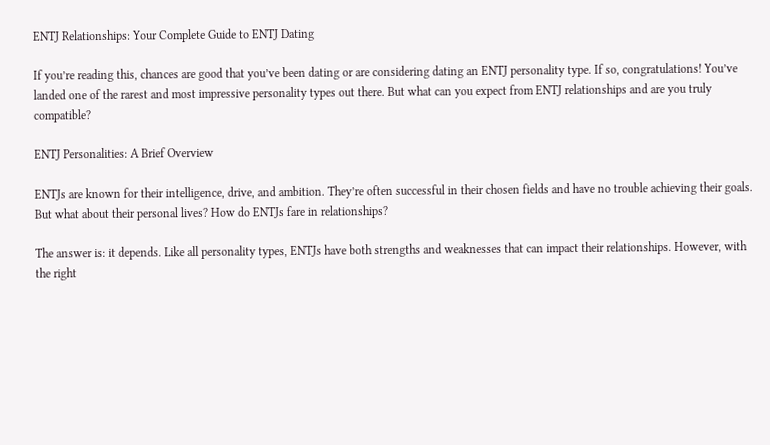ENTJ Relationships: Your Complete Guide to ENTJ Dating

If you’re reading this, chances are good that you’ve been dating or are considering dating an ENTJ personality type. If so, congratulations! You’ve landed one of the rarest and most impressive personality types out there. But what can you expect from ENTJ relationships and are you truly compatible?

ENTJ Personalities: A Brief Overview

ENTJs are known for their intelligence, drive, and ambition. They’re often successful in their chosen fields and have no trouble achieving their goals. But what about their personal lives? How do ENTJs fare in relationships?

The answer is: it depends. Like all personality types, ENTJs have both strengths and weaknesses that can impact their relationships. However, with the right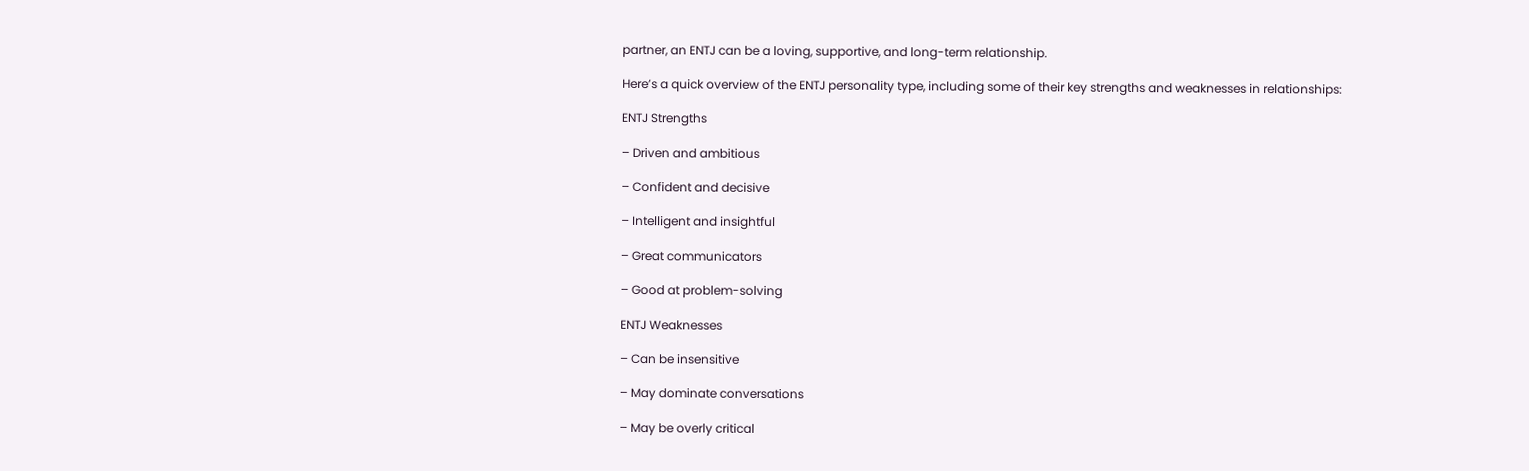partner, an ENTJ can be a loving, supportive, and long-term relationship.

Here’s a quick overview of the ENTJ personality type, including some of their key strengths and weaknesses in relationships:

ENTJ Strengths

– Driven and ambitious

– Confident and decisive

– Intelligent and insightful

– Great communicators

– Good at problem-solving

ENTJ Weaknesses

– Can be insensitive

– May dominate conversations

– May be overly critical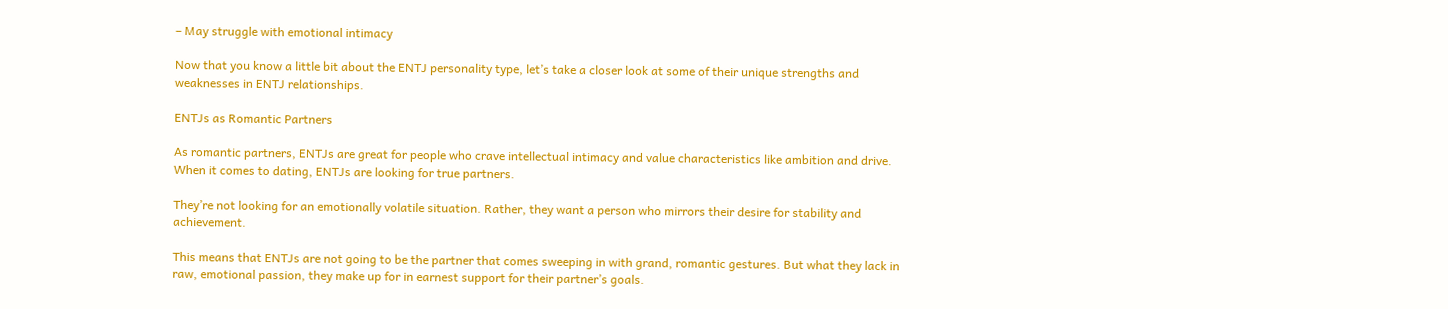– May struggle with emotional intimacy

Now that you know a little bit about the ENTJ personality type, let’s take a closer look at some of their unique strengths and weaknesses in ENTJ relationships.

ENTJs as Romantic Partners

As romantic partners, ENTJs are great for people who crave intellectual intimacy and value characteristics like ambition and drive. When it comes to dating, ENTJs are looking for true partners.

They’re not looking for an emotionally volatile situation. Rather, they want a person who mirrors their desire for stability and achievement.

This means that ENTJs are not going to be the partner that comes sweeping in with grand, romantic gestures. But what they lack in raw, emotional passion, they make up for in earnest support for their partner’s goals.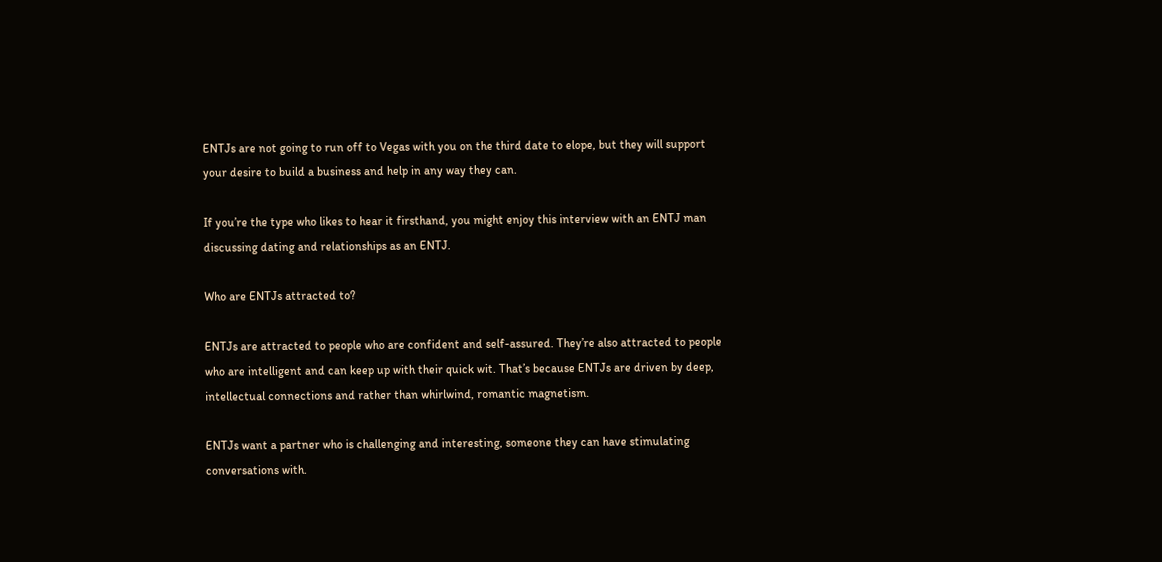ENTJs are not going to run off to Vegas with you on the third date to elope, but they will support your desire to build a business and help in any way they can.

If you’re the type who likes to hear it firsthand, you might enjoy this interview with an ENTJ man discussing dating and relationships as an ENTJ.

Who are ENTJs attracted to?

ENTJs are attracted to people who are confident and self-assured. They’re also attracted to people who are intelligent and can keep up with their quick wit. That’s because ENTJs are driven by deep, intellectual connections and rather than whirlwind, romantic magnetism.

ENTJs want a partner who is challenging and interesting, someone they can have stimulating conversations with.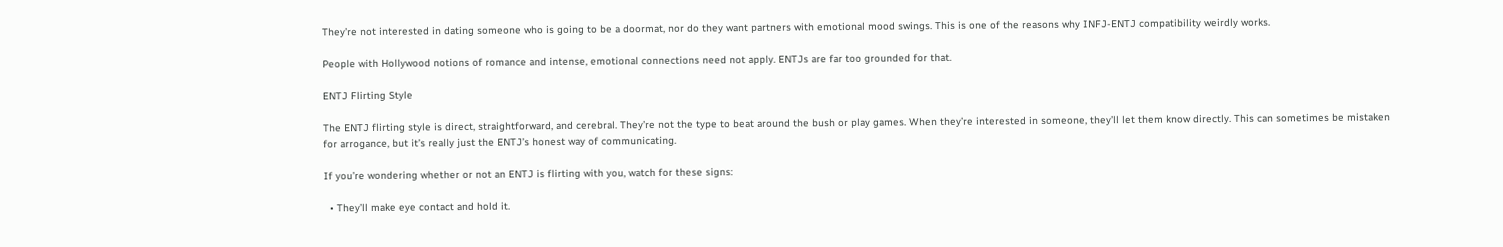They’re not interested in dating someone who is going to be a doormat, nor do they want partners with emotional mood swings. This is one of the reasons why INFJ-ENTJ compatibility weirdly works.

People with Hollywood notions of romance and intense, emotional connections need not apply. ENTJs are far too grounded for that.

ENTJ Flirting Style

The ENTJ flirting style is direct, straightforward, and cerebral. They’re not the type to beat around the bush or play games. When they’re interested in someone, they’ll let them know directly. This can sometimes be mistaken for arrogance, but it’s really just the ENTJ’s honest way of communicating.

If you’re wondering whether or not an ENTJ is flirting with you, watch for these signs:

  • They’ll make eye contact and hold it.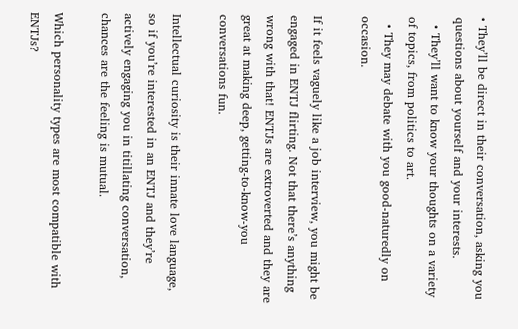• They’ll be direct in their conversation, asking you questions about yourself and your interests.
  • They’ll want to know your thoughts on a variety of topics, from politics to art.
  • They may debate with you good-naturedly on occasion.

If it feels vaguely like a job interview, you might be engaged in ENTJ flirting. Not that there’s anything wrong with that! ENTJs are extroverted and they are great at making deep, getting-to-know-you conversations fun.

Intellectual curiosity is their innate love language, so if you’re interested in an ENTJ and they’re actively engaging you in titillating conversation, chances are the feeling is mutual.

Which personality types are most compatible with ENTJs?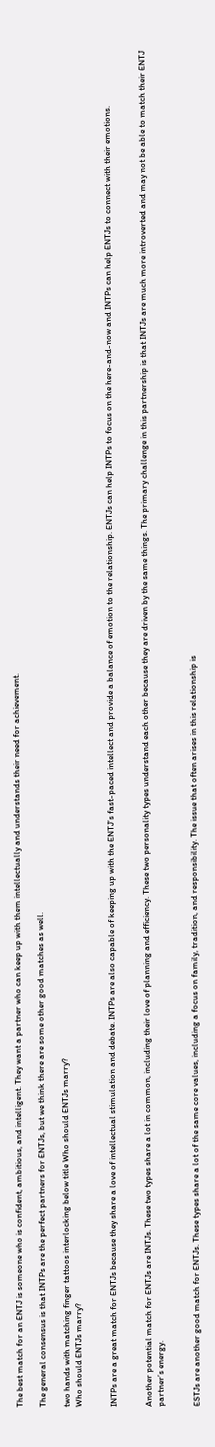The best match for an ENTJ is someone who is confident, ambitious, and intelligent. They want a partner who can keep up with them intellectually and understands their need for achievement.

The general consensus is that INTPs are the perfect partners for ENTJs, but we think there are some other good matches as well.

two hands with matching finger tattoos interlocking below title Who should ENTJs marry?
Who should ENTJs marry?


INTPs are a great match for ENTJs because they share a love of intellectual stimulation and debate. INTPs are also capable of keeping up with the ENTJ’s fast-paced intellect and provide a balance of emotion to the relationship. ENTJs can help INTPs to focus on the here-and-now and INTPs can help ENTJs to connect with their emotions.


Another potential match for ENTJs are INTJs. These two types share a lot in common, including their love of planning and efficiency. These two personality types understand each other because they are driven by the same things. The primary challenge in this partnership is that INTJs are much more introverted and may not be able to match their ENTJ partner’s energy.


ESTJs are another good match for ENTJs. These types share a lot of the same core values, including a focus on family, tradition, and responsibility. The issue that often arises in this relationship is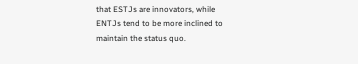that ESTJs are innovators, while ENTJs tend to be more inclined to maintain the status quo.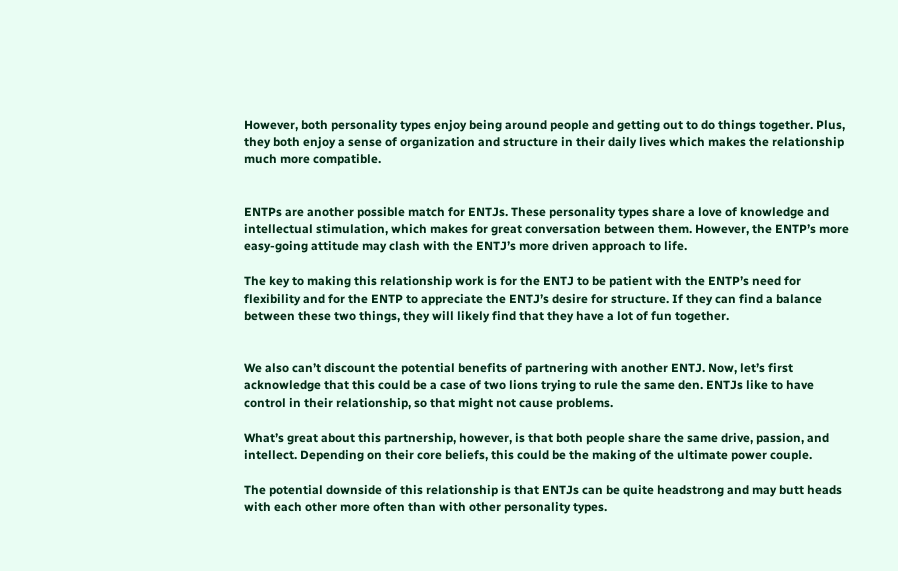However, both personality types enjoy being around people and getting out to do things together. Plus, they both enjoy a sense of organization and structure in their daily lives which makes the relationship much more compatible.


ENTPs are another possible match for ENTJs. These personality types share a love of knowledge and intellectual stimulation, which makes for great conversation between them. However, the ENTP’s more easy-going attitude may clash with the ENTJ’s more driven approach to life.

The key to making this relationship work is for the ENTJ to be patient with the ENTP’s need for flexibility and for the ENTP to appreciate the ENTJ’s desire for structure. If they can find a balance between these two things, they will likely find that they have a lot of fun together.


We also can’t discount the potential benefits of partnering with another ENTJ. Now, let’s first acknowledge that this could be a case of two lions trying to rule the same den. ENTJs like to have control in their relationship, so that might not cause problems.

What’s great about this partnership, however, is that both people share the same drive, passion, and intellect. Depending on their core beliefs, this could be the making of the ultimate power couple.

The potential downside of this relationship is that ENTJs can be quite headstrong and may butt heads with each other more often than with other personality types.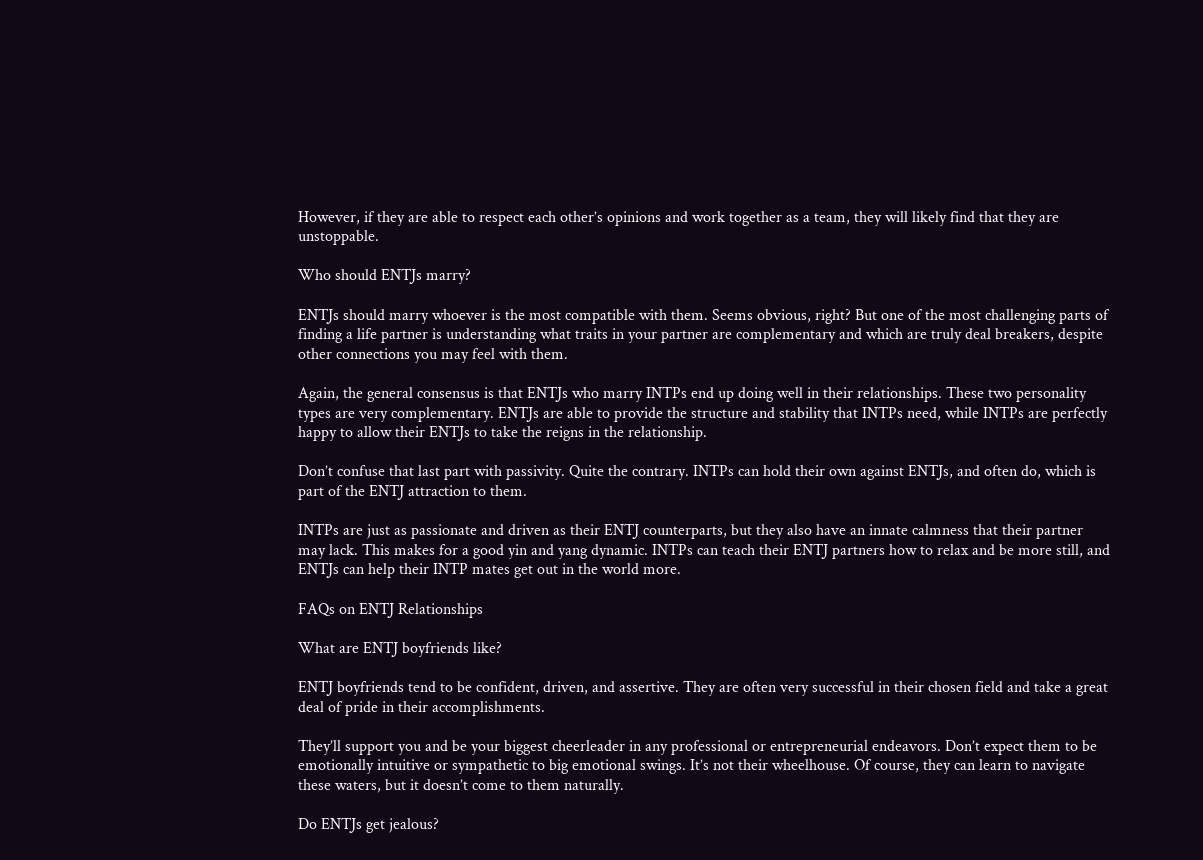However, if they are able to respect each other’s opinions and work together as a team, they will likely find that they are unstoppable.

Who should ENTJs marry?

ENTJs should marry whoever is the most compatible with them. Seems obvious, right? But one of the most challenging parts of finding a life partner is understanding what traits in your partner are complementary and which are truly deal breakers, despite other connections you may feel with them.

Again, the general consensus is that ENTJs who marry INTPs end up doing well in their relationships. These two personality types are very complementary. ENTJs are able to provide the structure and stability that INTPs need, while INTPs are perfectly happy to allow their ENTJs to take the reigns in the relationship.

Don’t confuse that last part with passivity. Quite the contrary. INTPs can hold their own against ENTJs, and often do, which is part of the ENTJ attraction to them.

INTPs are just as passionate and driven as their ENTJ counterparts, but they also have an innate calmness that their partner may lack. This makes for a good yin and yang dynamic. INTPs can teach their ENTJ partners how to relax and be more still, and ENTJs can help their INTP mates get out in the world more.

FAQs on ENTJ Relationships

What are ENTJ boyfriends like?

ENTJ boyfriends tend to be confident, driven, and assertive. They are often very successful in their chosen field and take a great deal of pride in their accomplishments.

They’ll support you and be your biggest cheerleader in any professional or entrepreneurial endeavors. Don’t expect them to be emotionally intuitive or sympathetic to big emotional swings. It’s not their wheelhouse. Of course, they can learn to navigate these waters, but it doesn’t come to them naturally.

Do ENTJs get jealous?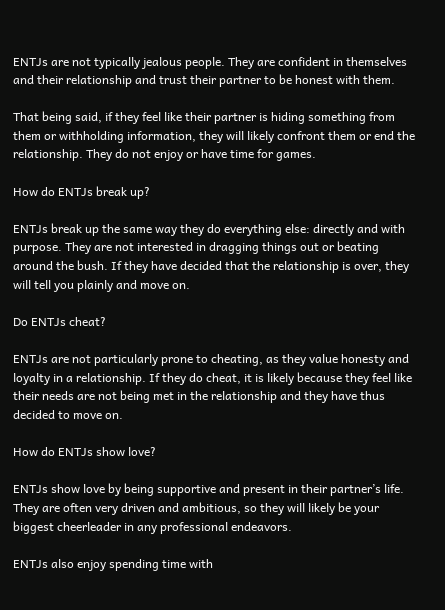ENTJs are not typically jealous people. They are confident in themselves and their relationship and trust their partner to be honest with them.

That being said, if they feel like their partner is hiding something from them or withholding information, they will likely confront them or end the relationship. They do not enjoy or have time for games.

How do ENTJs break up?

ENTJs break up the same way they do everything else: directly and with purpose. They are not interested in dragging things out or beating around the bush. If they have decided that the relationship is over, they will tell you plainly and move on.

Do ENTJs cheat?

ENTJs are not particularly prone to cheating, as they value honesty and loyalty in a relationship. If they do cheat, it is likely because they feel like their needs are not being met in the relationship and they have thus decided to move on.

How do ENTJs show love?

ENTJs show love by being supportive and present in their partner’s life. They are often very driven and ambitious, so they will likely be your biggest cheerleader in any professional endeavors.

ENTJs also enjoy spending time with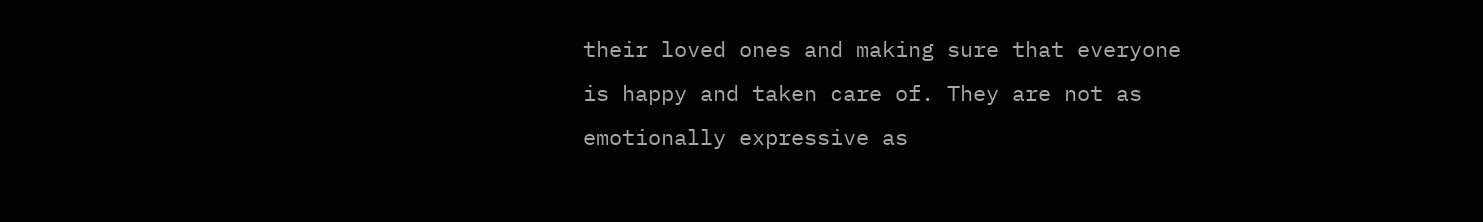their loved ones and making sure that everyone is happy and taken care of. They are not as emotionally expressive as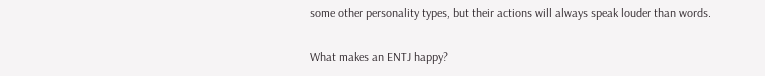some other personality types, but their actions will always speak louder than words.

What makes an ENTJ happy?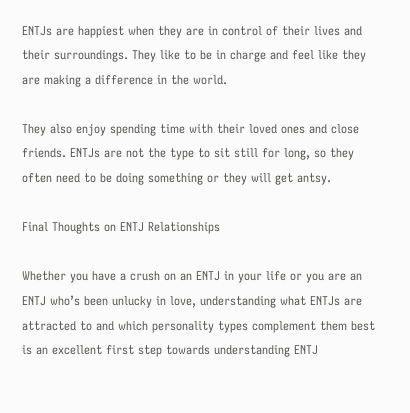ENTJs are happiest when they are in control of their lives and their surroundings. They like to be in charge and feel like they are making a difference in the world.

They also enjoy spending time with their loved ones and close friends. ENTJs are not the type to sit still for long, so they often need to be doing something or they will get antsy.

Final Thoughts on ENTJ Relationships

Whether you have a crush on an ENTJ in your life or you are an ENTJ who’s been unlucky in love, understanding what ENTJs are attracted to and which personality types complement them best is an excellent first step towards understanding ENTJ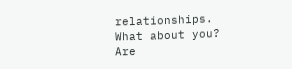relationships. What about you? Are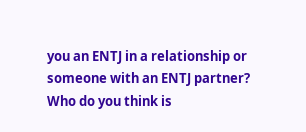you an ENTJ in a relationship or someone with an ENTJ partner? Who do you think is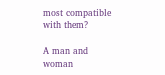most compatible with them?

A man and woman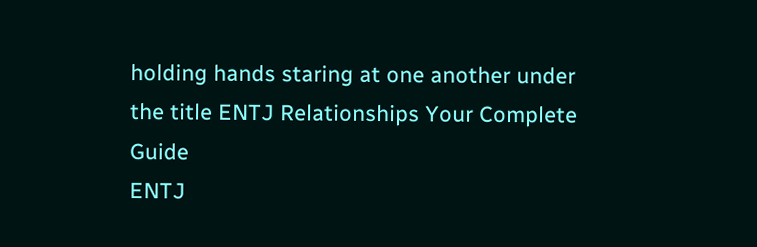holding hands staring at one another under the title ENTJ Relationships Your Complete Guide
ENTJ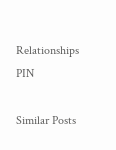Relationships PIN

Similar Posts